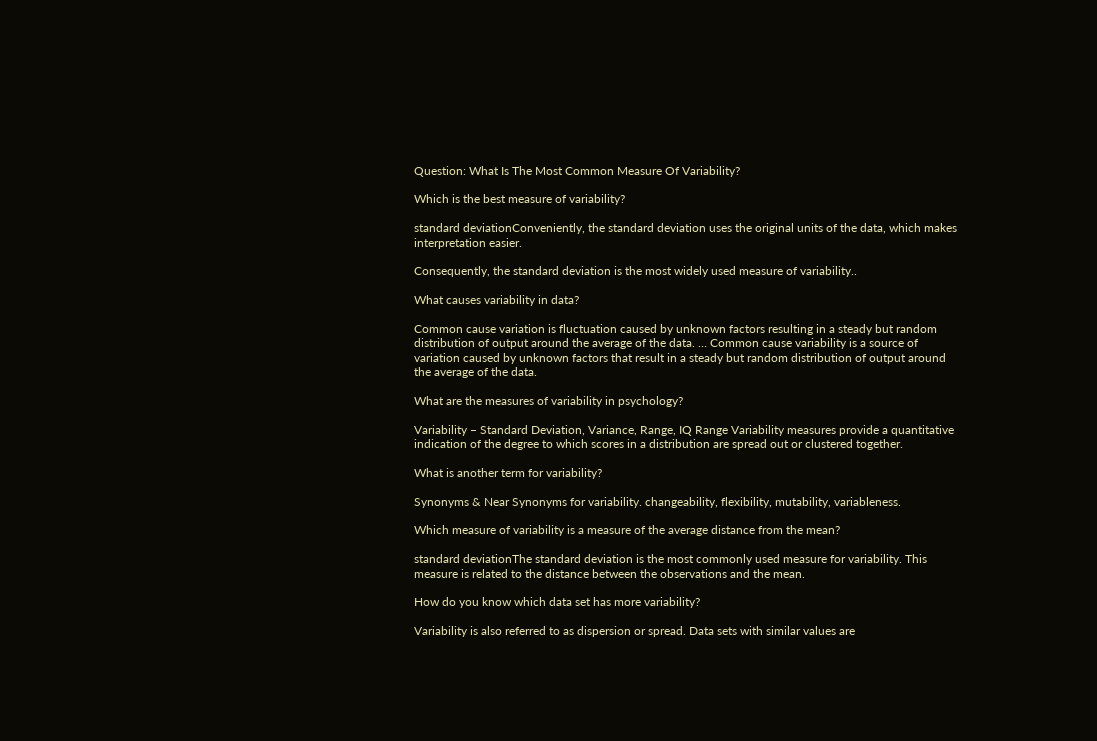Question: What Is The Most Common Measure Of Variability?

Which is the best measure of variability?

standard deviationConveniently, the standard deviation uses the original units of the data, which makes interpretation easier.

Consequently, the standard deviation is the most widely used measure of variability..

What causes variability in data?

Common cause variation is fluctuation caused by unknown factors resulting in a steady but random distribution of output around the average of the data. … Common cause variability is a source of variation caused by unknown factors that result in a steady but random distribution of output around the average of the data.

What are the measures of variability in psychology?

Variability – Standard Deviation, Variance, Range, IQ Range Variability measures provide a quantitative indication of the degree to which scores in a distribution are spread out or clustered together.

What is another term for variability?

Synonyms & Near Synonyms for variability. changeability, flexibility, mutability, variableness.

Which measure of variability is a measure of the average distance from the mean?

standard deviationThe standard deviation is the most commonly used measure for variability. This measure is related to the distance between the observations and the mean.

How do you know which data set has more variability?

Variability is also referred to as dispersion or spread. Data sets with similar values are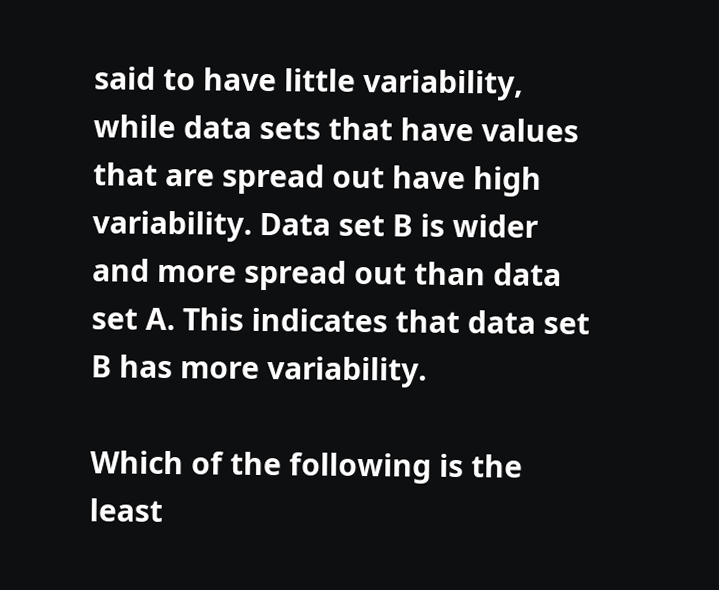said to have little variability, while data sets that have values that are spread out have high variability. Data set B is wider and more spread out than data set A. This indicates that data set B has more variability.

Which of the following is the least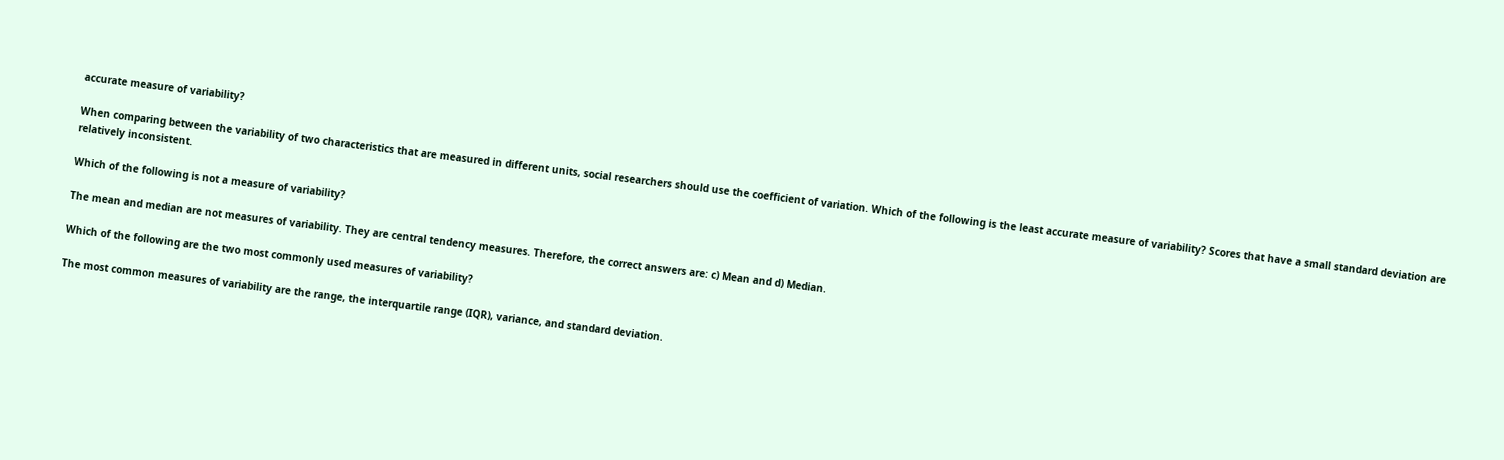accurate measure of variability?

When comparing between the variability of two characteristics that are measured in different units, social researchers should use the coefficient of variation. Which of the following is the least accurate measure of variability? Scores that have a small standard deviation are relatively inconsistent.

Which of the following is not a measure of variability?

The mean and median are not measures of variability. They are central tendency measures. Therefore, the correct answers are: c) Mean and d) Median.

Which of the following are the two most commonly used measures of variability?

The most common measures of variability are the range, the interquartile range (IQR), variance, and standard deviation.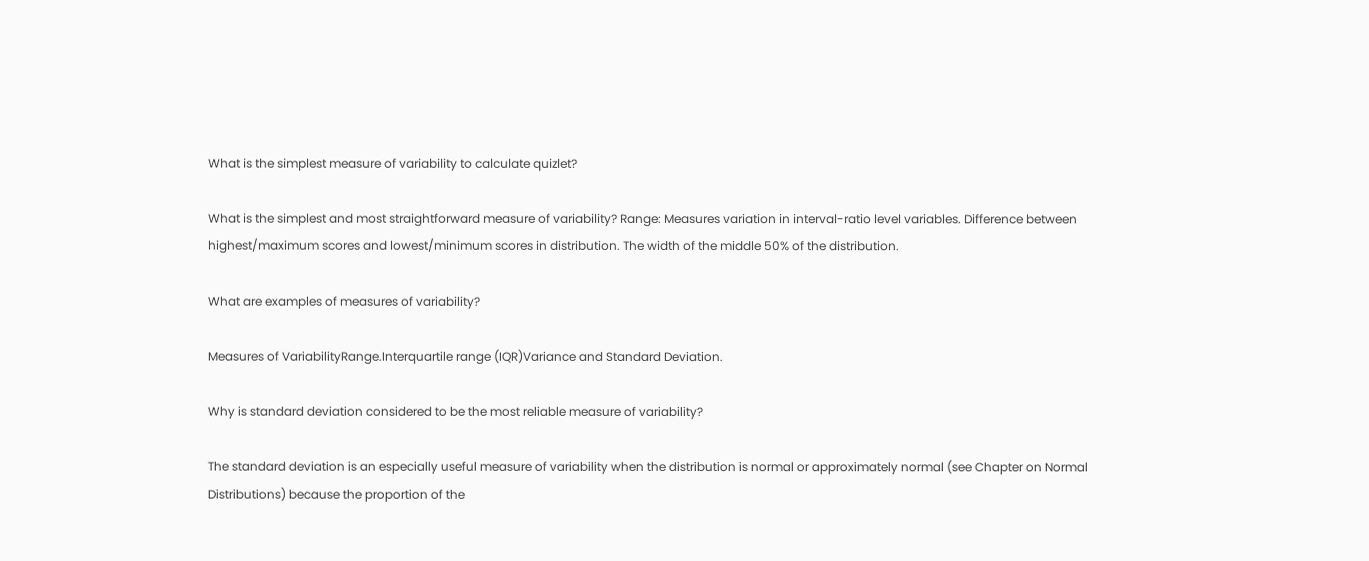What is the simplest measure of variability to calculate quizlet?

What is the simplest and most straightforward measure of variability? Range: Measures variation in interval-ratio level variables. Difference between highest/maximum scores and lowest/minimum scores in distribution. The width of the middle 50% of the distribution.

What are examples of measures of variability?

Measures of VariabilityRange.Interquartile range (IQR)Variance and Standard Deviation.

Why is standard deviation considered to be the most reliable measure of variability?

The standard deviation is an especially useful measure of variability when the distribution is normal or approximately normal (see Chapter on Normal Distributions) because the proportion of the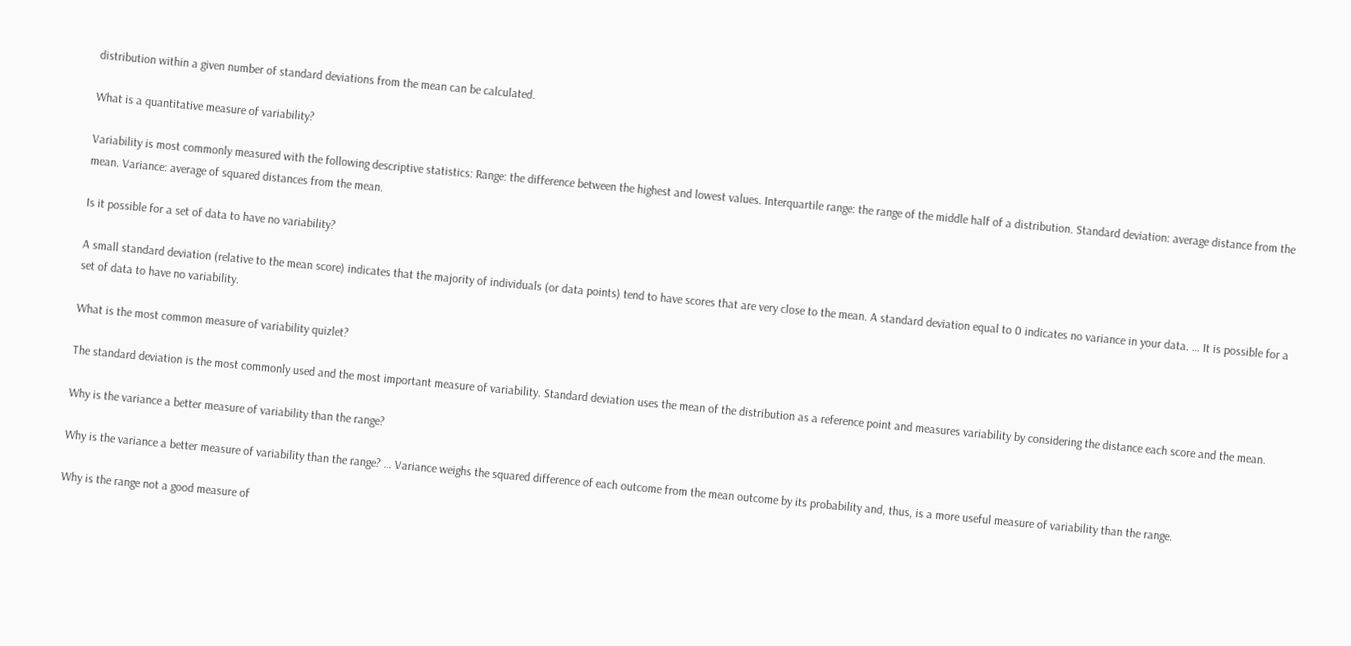distribution within a given number of standard deviations from the mean can be calculated.

What is a quantitative measure of variability?

Variability is most commonly measured with the following descriptive statistics: Range: the difference between the highest and lowest values. Interquartile range: the range of the middle half of a distribution. Standard deviation: average distance from the mean. Variance: average of squared distances from the mean.

Is it possible for a set of data to have no variability?

A small standard deviation (relative to the mean score) indicates that the majority of individuals (or data points) tend to have scores that are very close to the mean. A standard deviation equal to 0 indicates no variance in your data. … It is possible for a set of data to have no variability.

What is the most common measure of variability quizlet?

The standard deviation is the most commonly used and the most important measure of variability. Standard deviation uses the mean of the distribution as a reference point and measures variability by considering the distance each score and the mean.

Why is the variance a better measure of variability than the range?

Why is the variance a better measure of variability than the range? … Variance weighs the squared difference of each outcome from the mean outcome by its probability and, thus, is a more useful measure of variability than the range.

Why is the range not a good measure of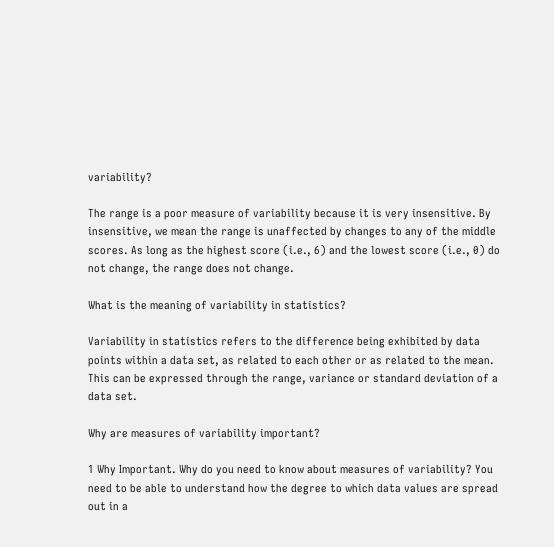variability?

The range is a poor measure of variability because it is very insensitive. By insensitive, we mean the range is unaffected by changes to any of the middle scores. As long as the highest score (i.e., 6) and the lowest score (i.e., 0) do not change, the range does not change.

What is the meaning of variability in statistics?

Variability in statistics refers to the difference being exhibited by data points within a data set, as related to each other or as related to the mean. This can be expressed through the range, variance or standard deviation of a data set.

Why are measures of variability important?

1 Why Important. Why do you need to know about measures of variability? You need to be able to understand how the degree to which data values are spread out in a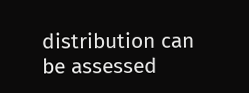distribution can be assessed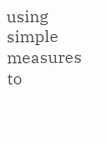using simple measures to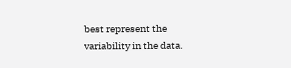best represent the variability in the data.